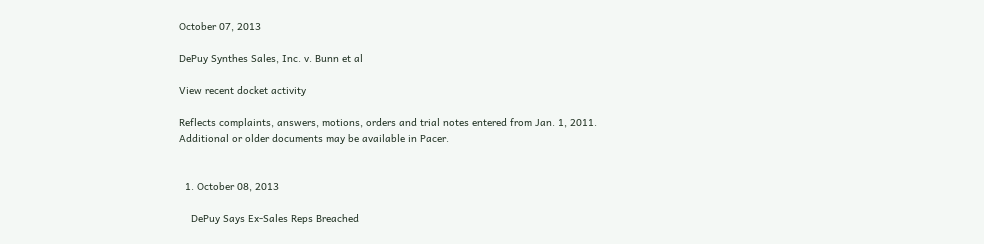October 07, 2013

DePuy Synthes Sales, Inc. v. Bunn et al

View recent docket activity

Reflects complaints, answers, motions, orders and trial notes entered from Jan. 1, 2011.
Additional or older documents may be available in Pacer.


  1. October 08, 2013

    DePuy Says Ex-Sales Reps Breached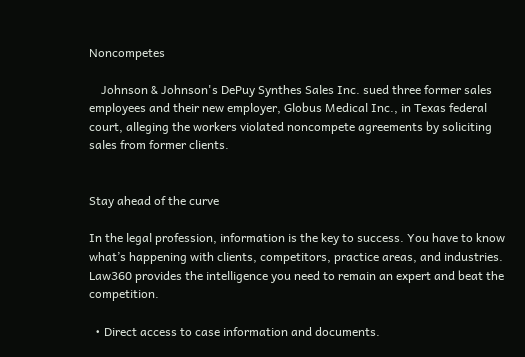Noncompetes

    Johnson & Johnson's DePuy Synthes Sales Inc. sued three former sales employees and their new employer, Globus Medical Inc., in Texas federal court, alleging the workers violated noncompete agreements by soliciting sales from former clients.


Stay ahead of the curve

In the legal profession, information is the key to success. You have to know what’s happening with clients, competitors, practice areas, and industries. Law360 provides the intelligence you need to remain an expert and beat the competition.

  • Direct access to case information and documents.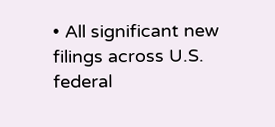• All significant new filings across U.S. federal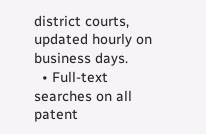district courts, updated hourly on business days.
  • Full-text searches on all patent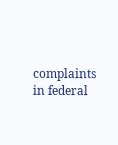complaints in federal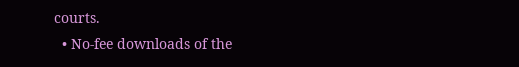courts.
  • No-fee downloads of the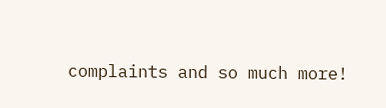complaints and so much more!